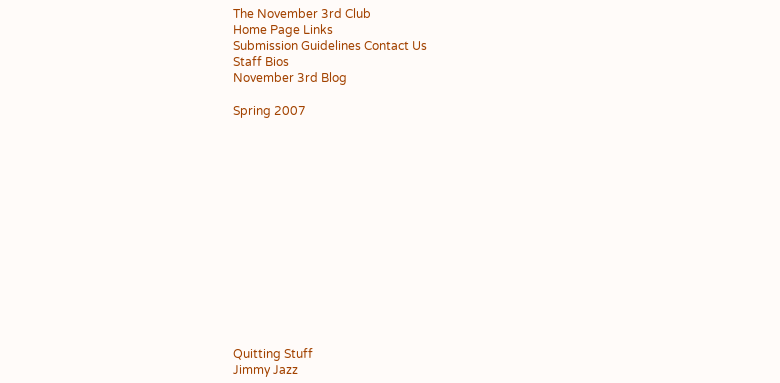The November 3rd Club
Home Page Links
Submission Guidelines Contact Us
Staff Bios
November 3rd Blog

Spring 2007














Quitting Stuff
Jimmy Jazz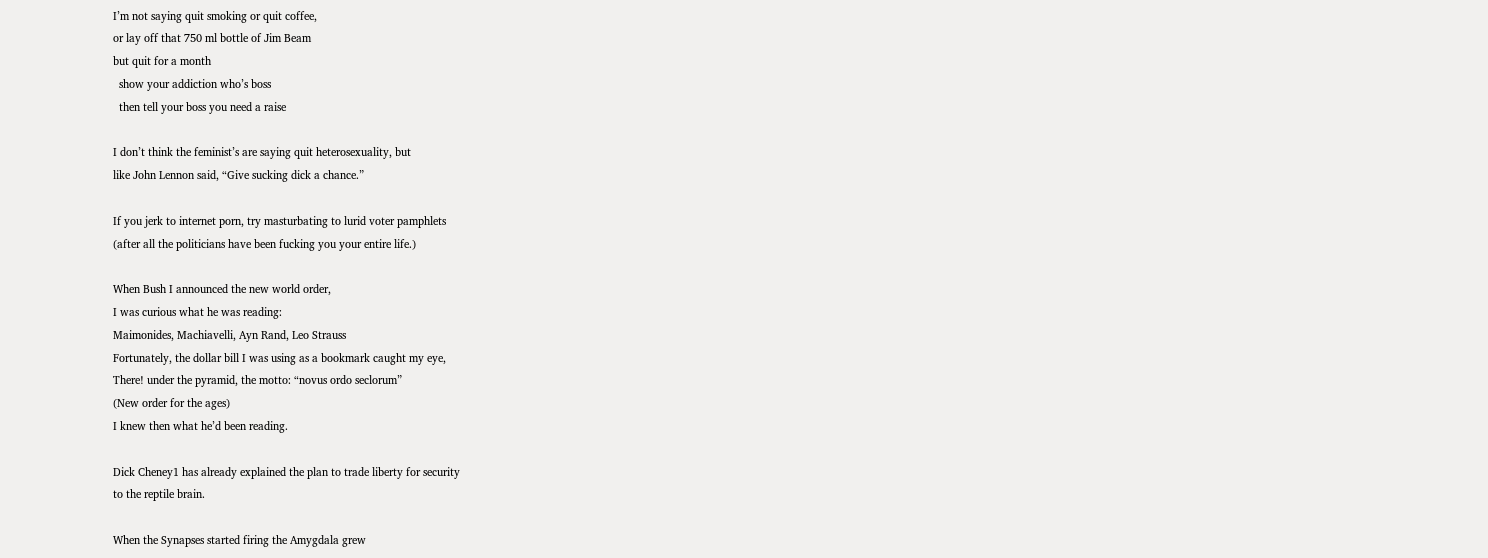I’m not saying quit smoking or quit coffee,
or lay off that 750 ml bottle of Jim Beam
but quit for a month
  show your addiction who’s boss
  then tell your boss you need a raise

I don’t think the feminist’s are saying quit heterosexuality, but
like John Lennon said, “Give sucking dick a chance.”

If you jerk to internet porn, try masturbating to lurid voter pamphlets
(after all the politicians have been fucking you your entire life.)

When Bush I announced the new world order,
I was curious what he was reading:
Maimonides, Machiavelli, Ayn Rand, Leo Strauss
Fortunately, the dollar bill I was using as a bookmark caught my eye,
There! under the pyramid, the motto: “novus ordo seclorum”
(New order for the ages)
I knew then what he’d been reading.

Dick Cheney1 has already explained the plan to trade liberty for security
to the reptile brain.

When the Synapses started firing the Amygdala grew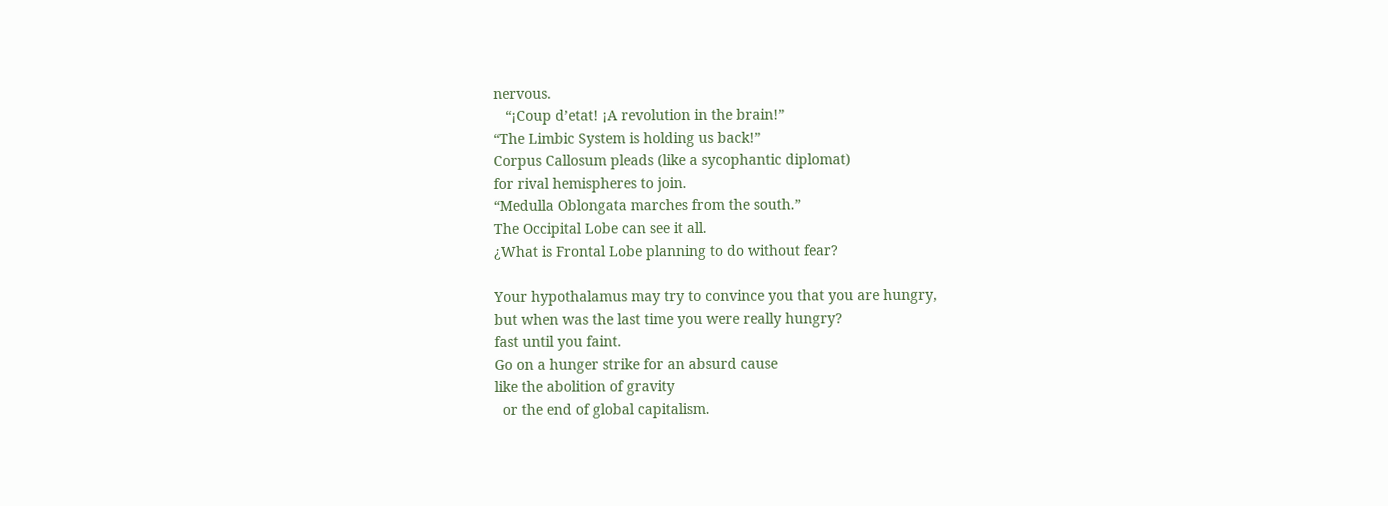nervous.
   “¡Coup d’etat! ¡A revolution in the brain!”
“The Limbic System is holding us back!”
Corpus Callosum pleads (like a sycophantic diplomat)
for rival hemispheres to join.
“Medulla Oblongata marches from the south.”
The Occipital Lobe can see it all.
¿What is Frontal Lobe planning to do without fear?

Your hypothalamus may try to convince you that you are hungry,
but when was the last time you were really hungry?
fast until you faint.
Go on a hunger strike for an absurd cause
like the abolition of gravity
  or the end of global capitalism.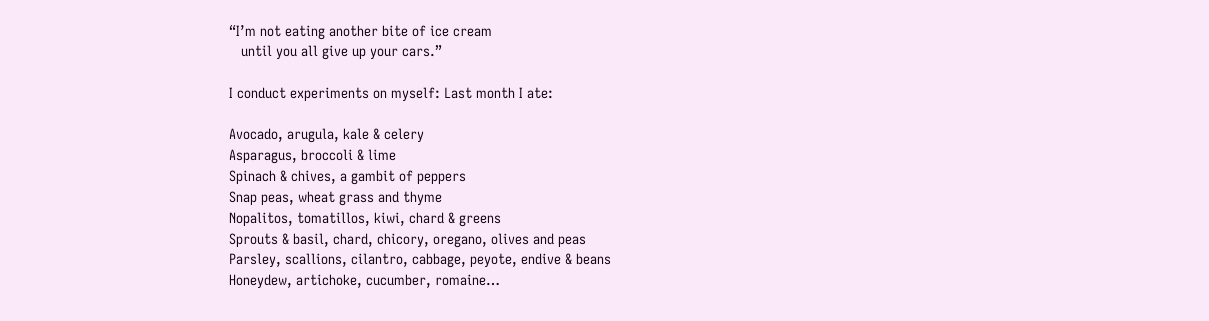“I’m not eating another bite of ice cream
   until you all give up your cars.”

I conduct experiments on myself: Last month I ate:

Avocado, arugula, kale & celery
Asparagus, broccoli & lime
Spinach & chives, a gambit of peppers
Snap peas, wheat grass and thyme
Nopalitos, tomatillos, kiwi, chard & greens
Sprouts & basil, chard, chicory, oregano, olives and peas
Parsley, scallions, cilantro, cabbage, peyote, endive & beans
Honeydew, artichoke, cucumber, romaine…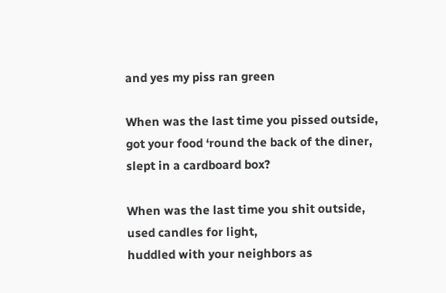and yes my piss ran green

When was the last time you pissed outside,
got your food ‘round the back of the diner,
slept in a cardboard box?

When was the last time you shit outside,
used candles for light,
huddled with your neighbors as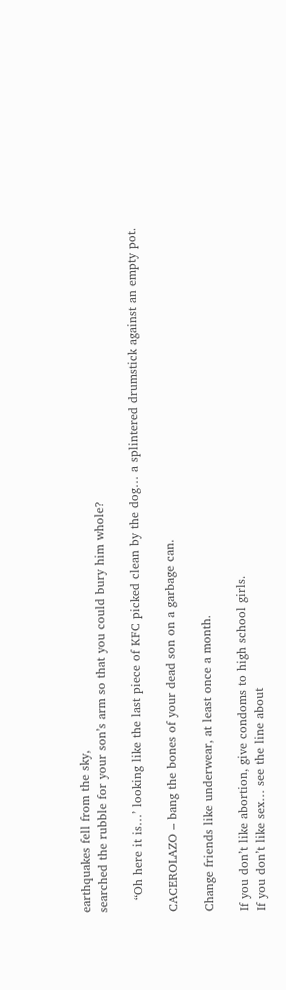earthquakes fell from the sky,
searched the rubble for your son’s arm so that you could bury him whole?

   “Oh here it is…’ looking like the last piece of KFC picked clean by the dog… a splintered drumstick against an empty pot.

CACEROLAZO – bang the bones of your dead son on a garbage can.

Change friends like underwear, at least once a month.

If you don’t like abortion, give condoms to high school girls.
If you don’t like sex… see the line about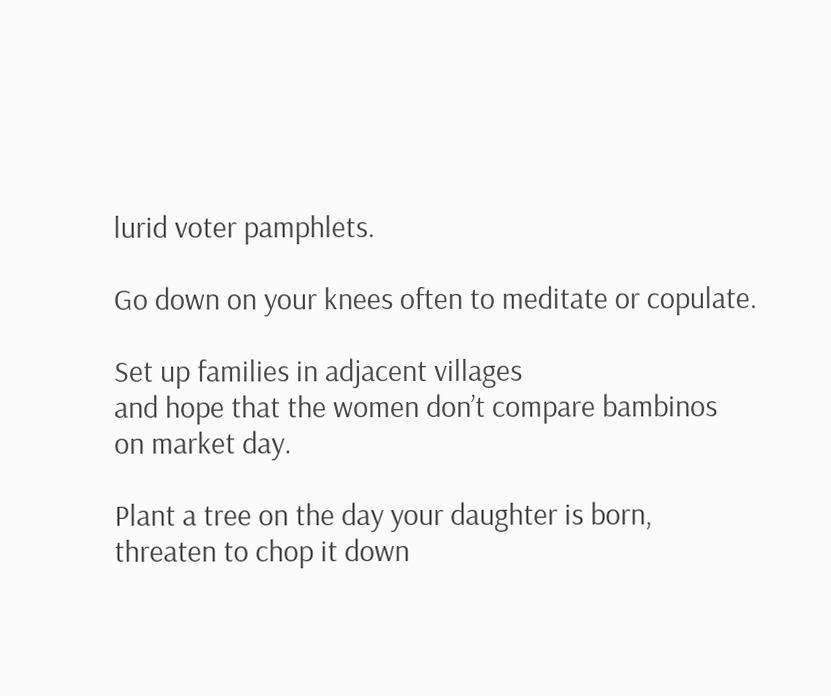lurid voter pamphlets.

Go down on your knees often to meditate or copulate.

Set up families in adjacent villages
and hope that the women don’t compare bambinos
on market day.

Plant a tree on the day your daughter is born,
threaten to chop it down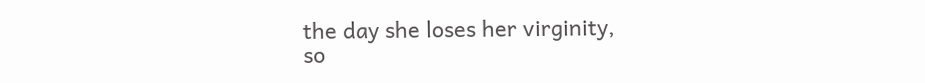the day she loses her virginity,
so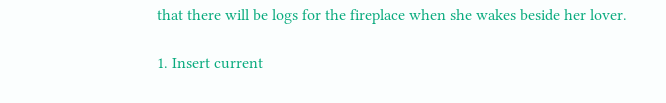that there will be logs for the fireplace when she wakes beside her lover.

1. Insert current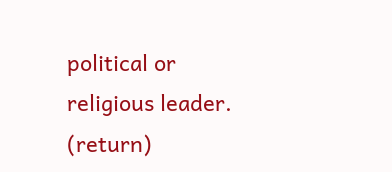political or religious leader. (return)